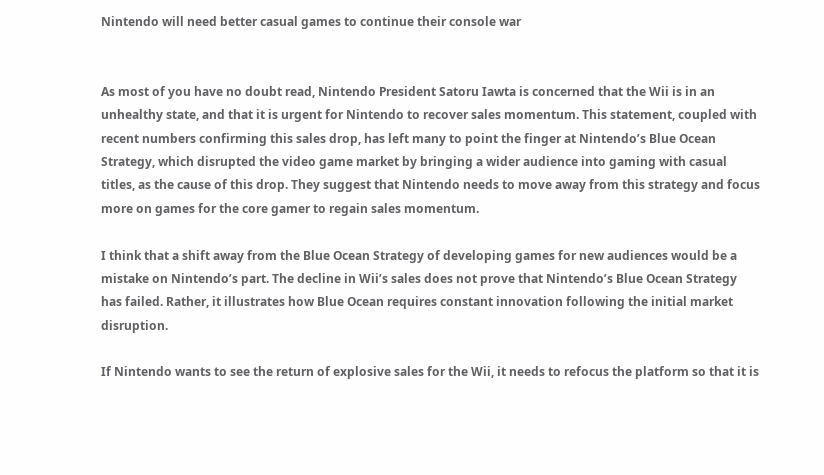Nintendo will need better casual games to continue their console war


As most of you have no doubt read, Nintendo President Satoru Iawta is concerned that the Wii is in an unhealthy state, and that it is urgent for Nintendo to recover sales momentum. This statement, coupled with recent numbers confirming this sales drop, has left many to point the finger at Nintendo’s Blue Ocean Strategy, which disrupted the video game market by bringing a wider audience into gaming with casual titles, as the cause of this drop. They suggest that Nintendo needs to move away from this strategy and focus more on games for the core gamer to regain sales momentum.

I think that a shift away from the Blue Ocean Strategy of developing games for new audiences would be a mistake on Nintendo’s part. The decline in Wii’s sales does not prove that Nintendo’s Blue Ocean Strategy has failed. Rather, it illustrates how Blue Ocean requires constant innovation following the initial market disruption.

If Nintendo wants to see the return of explosive sales for the Wii, it needs to refocus the platform so that it is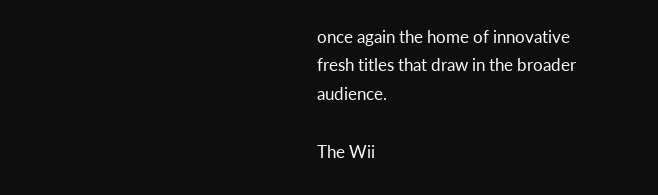once again the home of innovative fresh titles that draw in the broader audience.

The Wii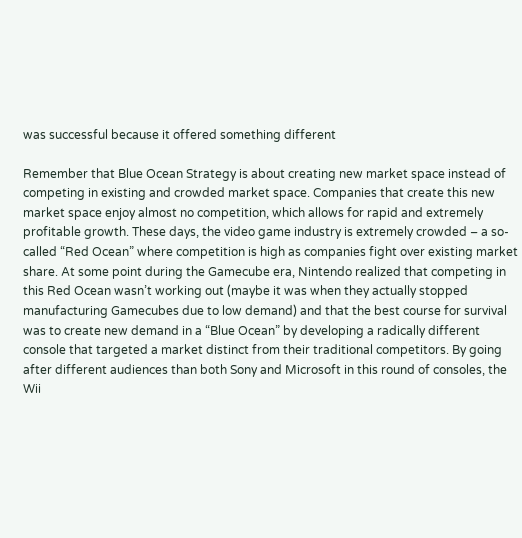was successful because it offered something different

Remember that Blue Ocean Strategy is about creating new market space instead of competing in existing and crowded market space. Companies that create this new market space enjoy almost no competition, which allows for rapid and extremely profitable growth. These days, the video game industry is extremely crowded – a so-called “Red Ocean” where competition is high as companies fight over existing market share. At some point during the Gamecube era, Nintendo realized that competing in this Red Ocean wasn’t working out (maybe it was when they actually stopped manufacturing Gamecubes due to low demand) and that the best course for survival was to create new demand in a “Blue Ocean” by developing a radically different console that targeted a market distinct from their traditional competitors. By going after different audiences than both Sony and Microsoft in this round of consoles, the Wii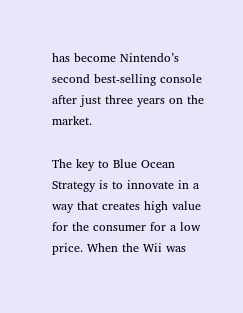has become Nintendo’s second best-selling console after just three years on the market.

The key to Blue Ocean Strategy is to innovate in a way that creates high value for the consumer for a low price. When the Wii was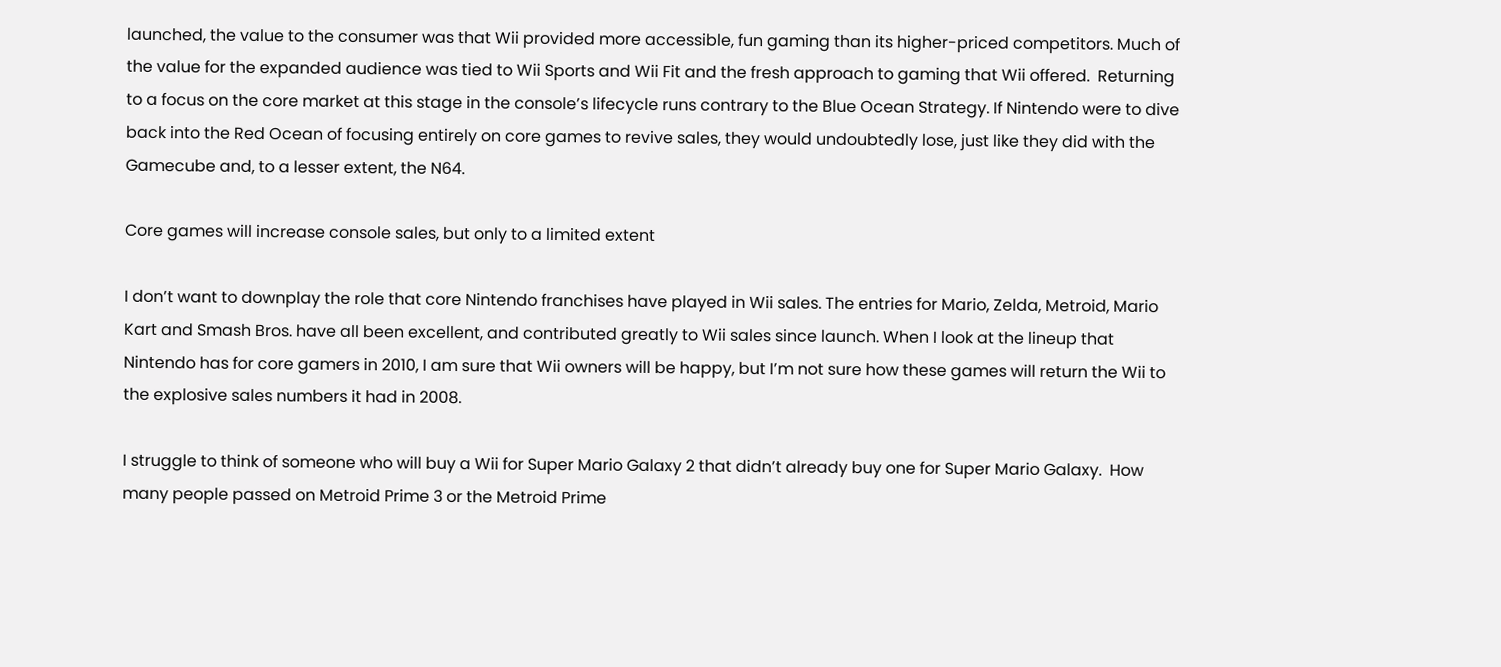launched, the value to the consumer was that Wii provided more accessible, fun gaming than its higher-priced competitors. Much of the value for the expanded audience was tied to Wii Sports and Wii Fit and the fresh approach to gaming that Wii offered.  Returning to a focus on the core market at this stage in the console’s lifecycle runs contrary to the Blue Ocean Strategy. If Nintendo were to dive back into the Red Ocean of focusing entirely on core games to revive sales, they would undoubtedly lose, just like they did with the Gamecube and, to a lesser extent, the N64.

Core games will increase console sales, but only to a limited extent

I don’t want to downplay the role that core Nintendo franchises have played in Wii sales. The entries for Mario, Zelda, Metroid, Mario Kart and Smash Bros. have all been excellent, and contributed greatly to Wii sales since launch. When I look at the lineup that Nintendo has for core gamers in 2010, I am sure that Wii owners will be happy, but I’m not sure how these games will return the Wii to the explosive sales numbers it had in 2008.

I struggle to think of someone who will buy a Wii for Super Mario Galaxy 2 that didn’t already buy one for Super Mario Galaxy.  How many people passed on Metroid Prime 3 or the Metroid Prime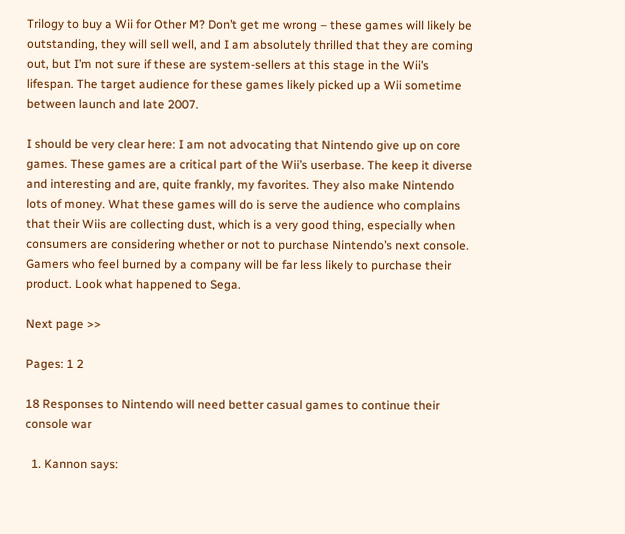Trilogy to buy a Wii for Other M? Don’t get me wrong – these games will likely be outstanding, they will sell well, and I am absolutely thrilled that they are coming out, but I’m not sure if these are system-sellers at this stage in the Wii’s lifespan. The target audience for these games likely picked up a Wii sometime between launch and late 2007.

I should be very clear here: I am not advocating that Nintendo give up on core games. These games are a critical part of the Wii’s userbase. The keep it diverse and interesting and are, quite frankly, my favorites. They also make Nintendo lots of money. What these games will do is serve the audience who complains that their Wiis are collecting dust, which is a very good thing, especially when consumers are considering whether or not to purchase Nintendo’s next console. Gamers who feel burned by a company will be far less likely to purchase their product. Look what happened to Sega.

Next page >>

Pages: 1 2

18 Responses to Nintendo will need better casual games to continue their console war

  1. Kannon says: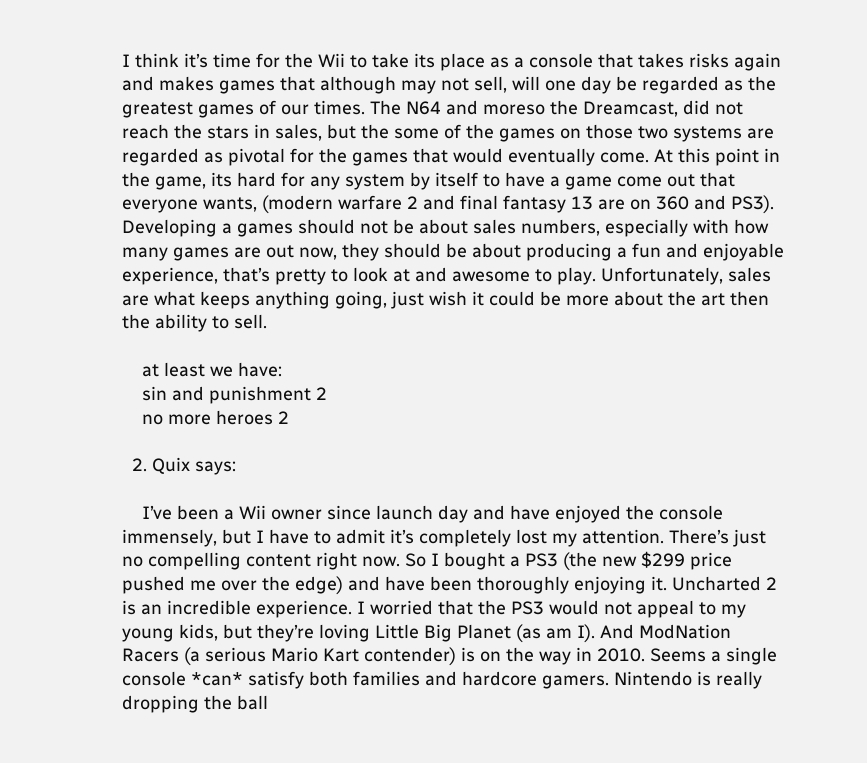I think it’s time for the Wii to take its place as a console that takes risks again and makes games that although may not sell, will one day be regarded as the greatest games of our times. The N64 and moreso the Dreamcast, did not reach the stars in sales, but the some of the games on those two systems are regarded as pivotal for the games that would eventually come. At this point in the game, its hard for any system by itself to have a game come out that everyone wants, (modern warfare 2 and final fantasy 13 are on 360 and PS3). Developing a games should not be about sales numbers, especially with how many games are out now, they should be about producing a fun and enjoyable experience, that’s pretty to look at and awesome to play. Unfortunately, sales are what keeps anything going, just wish it could be more about the art then the ability to sell.

    at least we have:
    sin and punishment 2
    no more heroes 2

  2. Quix says:

    I’ve been a Wii owner since launch day and have enjoyed the console immensely, but I have to admit it’s completely lost my attention. There’s just no compelling content right now. So I bought a PS3 (the new $299 price pushed me over the edge) and have been thoroughly enjoying it. Uncharted 2 is an incredible experience. I worried that the PS3 would not appeal to my young kids, but they’re loving Little Big Planet (as am I). And ModNation Racers (a serious Mario Kart contender) is on the way in 2010. Seems a single console *can* satisfy both families and hardcore gamers. Nintendo is really dropping the ball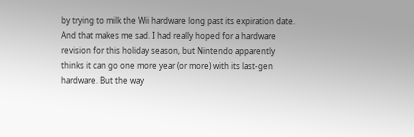by trying to milk the Wii hardware long past its expiration date. And that makes me sad. I had really hoped for a hardware revision for this holiday season, but Nintendo apparently thinks it can go one more year (or more) with its last-gen hardware. But the way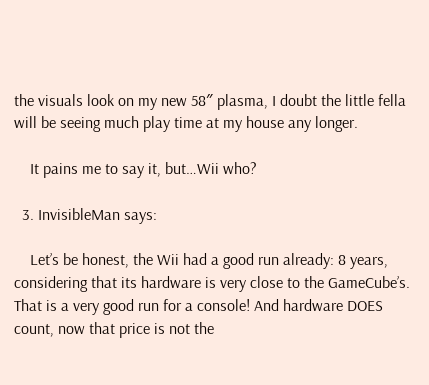the visuals look on my new 58″ plasma, I doubt the little fella will be seeing much play time at my house any longer.

    It pains me to say it, but…Wii who?

  3. InvisibleMan says:

    Let’s be honest, the Wii had a good run already: 8 years, considering that its hardware is very close to the GameCube’s. That is a very good run for a console! And hardware DOES count, now that price is not the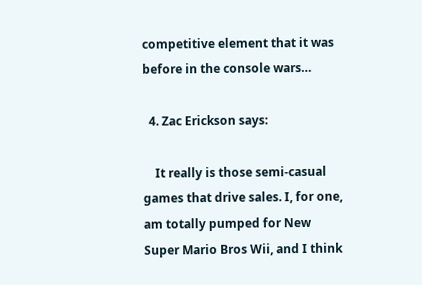competitive element that it was before in the console wars…

  4. Zac Erickson says:

    It really is those semi-casual games that drive sales. I, for one, am totally pumped for New Super Mario Bros Wii, and I think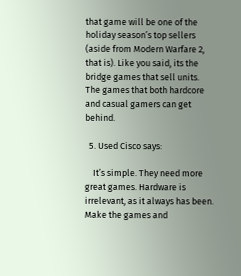that game will be one of the holiday season’s top sellers (aside from Modern Warfare 2, that is). Like you said, its the bridge games that sell units. The games that both hardcore and casual gamers can get behind.

  5. Used Cisco says:

    It’s simple. They need more great games. Hardware is irrelevant, as it always has been. Make the games and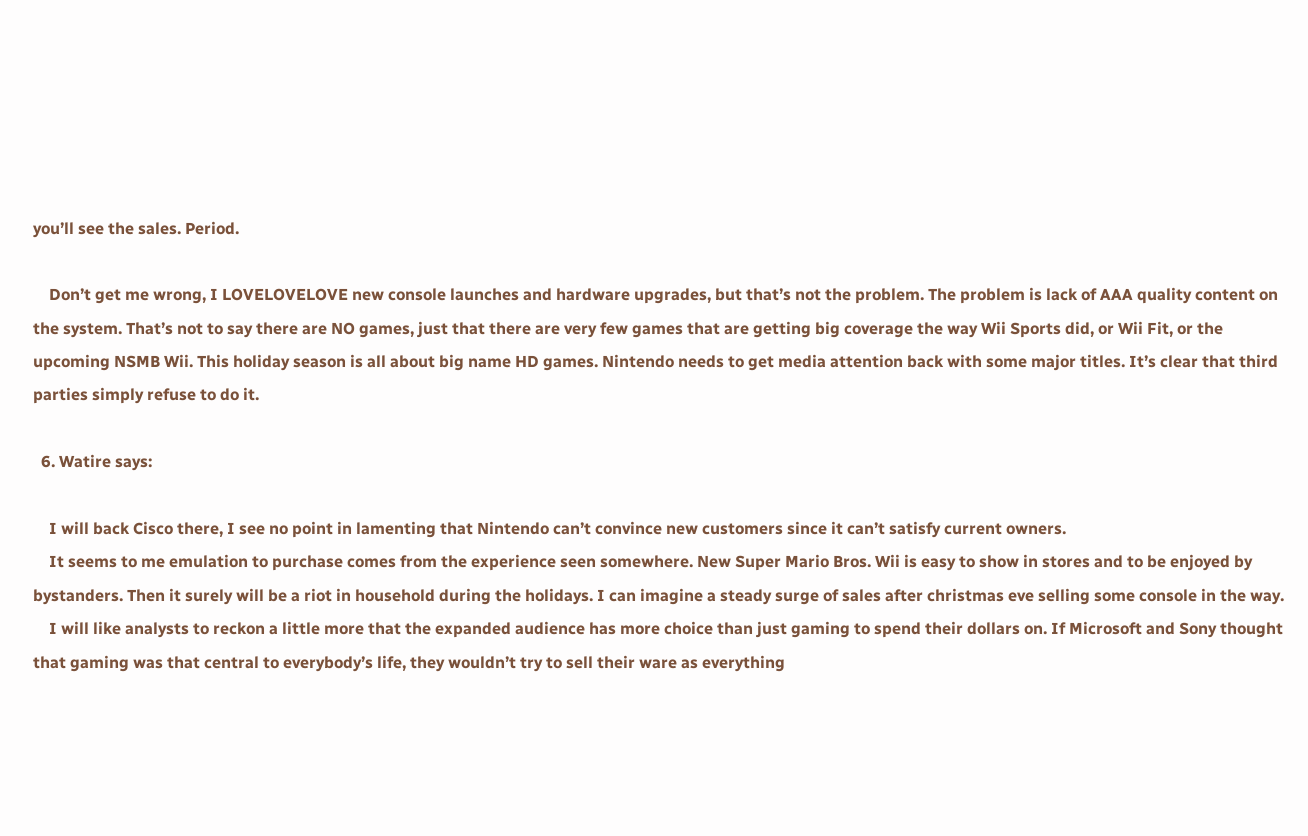you’ll see the sales. Period.

    Don’t get me wrong, I LOVELOVELOVE new console launches and hardware upgrades, but that’s not the problem. The problem is lack of AAA quality content on the system. That’s not to say there are NO games, just that there are very few games that are getting big coverage the way Wii Sports did, or Wii Fit, or the upcoming NSMB Wii. This holiday season is all about big name HD games. Nintendo needs to get media attention back with some major titles. It’s clear that third parties simply refuse to do it.

  6. Watire says:

    I will back Cisco there, I see no point in lamenting that Nintendo can’t convince new customers since it can’t satisfy current owners.
    It seems to me emulation to purchase comes from the experience seen somewhere. New Super Mario Bros. Wii is easy to show in stores and to be enjoyed by bystanders. Then it surely will be a riot in household during the holidays. I can imagine a steady surge of sales after christmas eve selling some console in the way.
    I will like analysts to reckon a little more that the expanded audience has more choice than just gaming to spend their dollars on. If Microsoft and Sony thought that gaming was that central to everybody’s life, they wouldn’t try to sell their ware as everything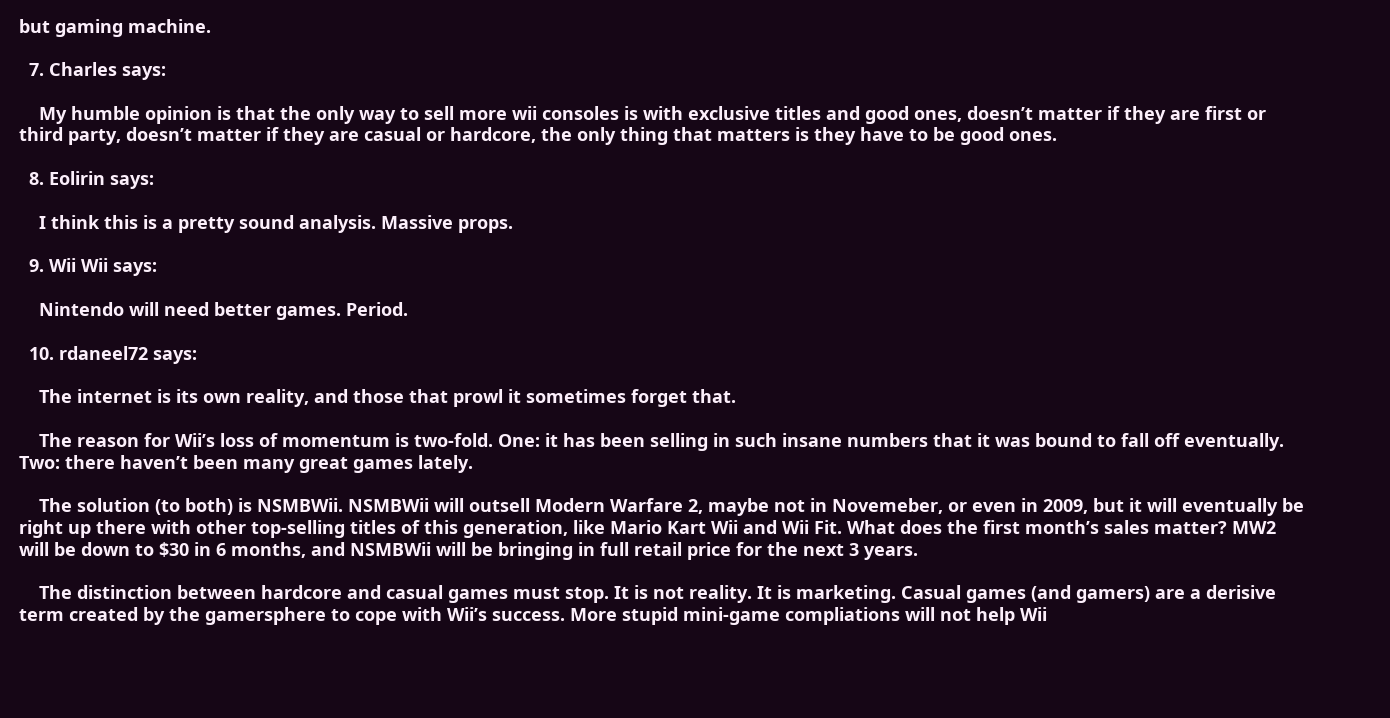but gaming machine.

  7. Charles says:

    My humble opinion is that the only way to sell more wii consoles is with exclusive titles and good ones, doesn’t matter if they are first or third party, doesn’t matter if they are casual or hardcore, the only thing that matters is they have to be good ones.

  8. Eolirin says:

    I think this is a pretty sound analysis. Massive props.

  9. Wii Wii says:

    Nintendo will need better games. Period.

  10. rdaneel72 says:

    The internet is its own reality, and those that prowl it sometimes forget that.

    The reason for Wii’s loss of momentum is two-fold. One: it has been selling in such insane numbers that it was bound to fall off eventually. Two: there haven’t been many great games lately.

    The solution (to both) is NSMBWii. NSMBWii will outsell Modern Warfare 2, maybe not in Novemeber, or even in 2009, but it will eventually be right up there with other top-selling titles of this generation, like Mario Kart Wii and Wii Fit. What does the first month’s sales matter? MW2 will be down to $30 in 6 months, and NSMBWii will be bringing in full retail price for the next 3 years.

    The distinction between hardcore and casual games must stop. It is not reality. It is marketing. Casual games (and gamers) are a derisive term created by the gamersphere to cope with Wii’s success. More stupid mini-game compliations will not help Wii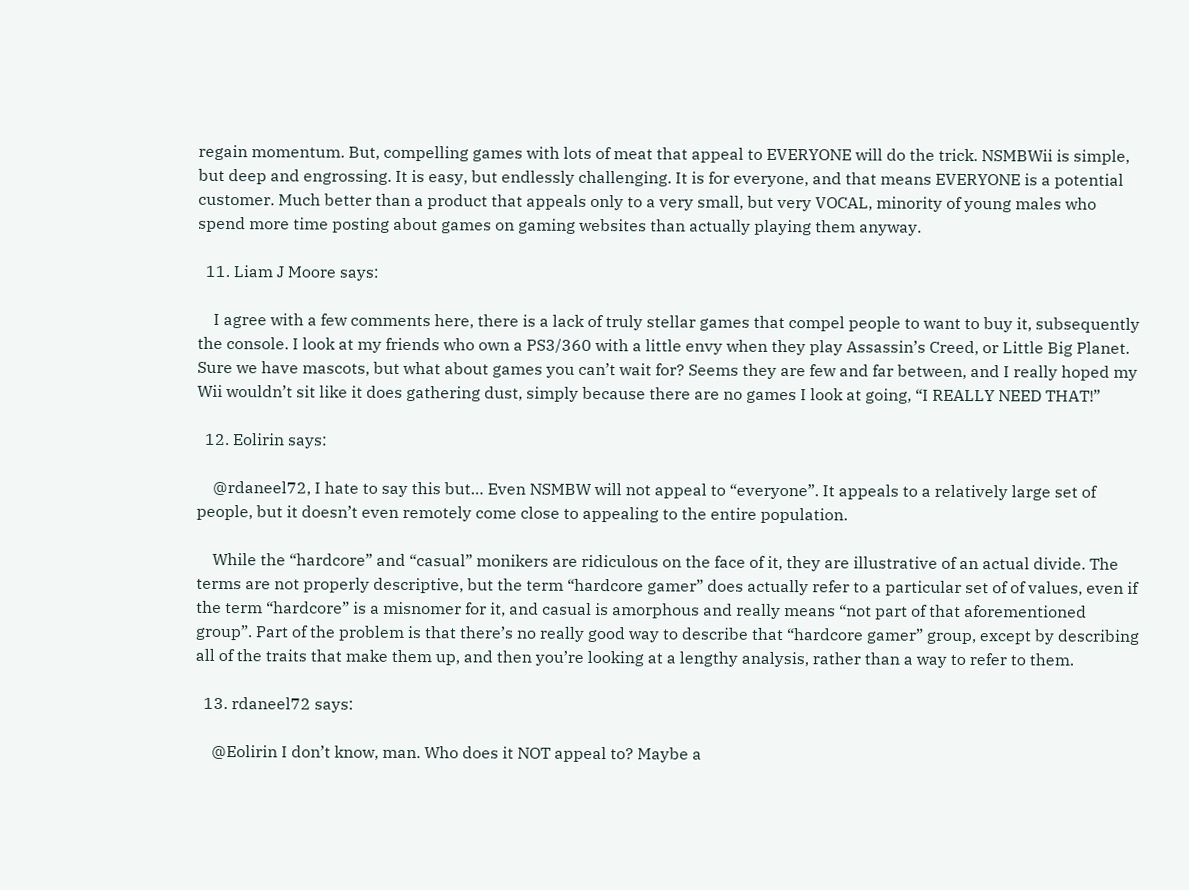regain momentum. But, compelling games with lots of meat that appeal to EVERYONE will do the trick. NSMBWii is simple, but deep and engrossing. It is easy, but endlessly challenging. It is for everyone, and that means EVERYONE is a potential customer. Much better than a product that appeals only to a very small, but very VOCAL, minority of young males who spend more time posting about games on gaming websites than actually playing them anyway.

  11. Liam J Moore says:

    I agree with a few comments here, there is a lack of truly stellar games that compel people to want to buy it, subsequently the console. I look at my friends who own a PS3/360 with a little envy when they play Assassin’s Creed, or Little Big Planet. Sure we have mascots, but what about games you can’t wait for? Seems they are few and far between, and I really hoped my Wii wouldn’t sit like it does gathering dust, simply because there are no games I look at going, “I REALLY NEED THAT!”

  12. Eolirin says:

    @rdaneel72, I hate to say this but… Even NSMBW will not appeal to “everyone”. It appeals to a relatively large set of people, but it doesn’t even remotely come close to appealing to the entire population.

    While the “hardcore” and “casual” monikers are ridiculous on the face of it, they are illustrative of an actual divide. The terms are not properly descriptive, but the term “hardcore gamer” does actually refer to a particular set of of values, even if the term “hardcore” is a misnomer for it, and casual is amorphous and really means “not part of that aforementioned group”. Part of the problem is that there’s no really good way to describe that “hardcore gamer” group, except by describing all of the traits that make them up, and then you’re looking at a lengthy analysis, rather than a way to refer to them.

  13. rdaneel72 says:

    @Eolirin I don’t know, man. Who does it NOT appeal to? Maybe a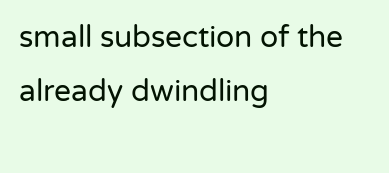small subsection of the already dwindling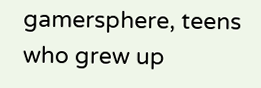gamersphere, teens who grew up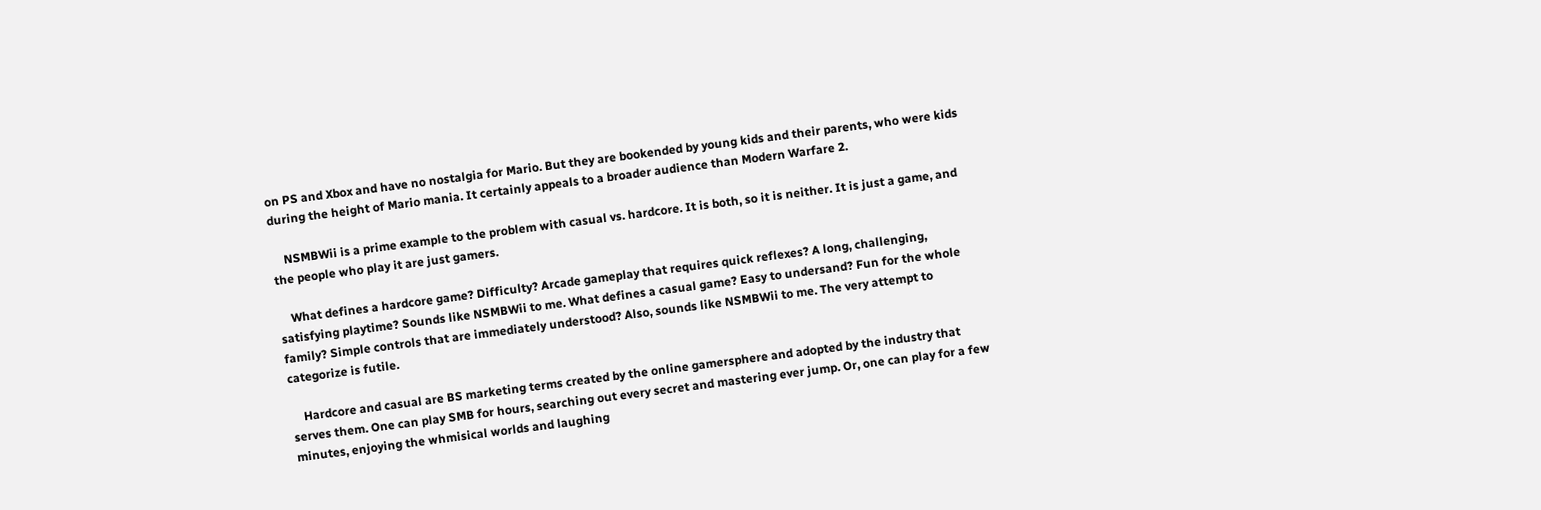on PS and Xbox and have no nostalgia for Mario. But they are bookended by young kids and their parents, who were kids during the height of Mario mania. It certainly appeals to a broader audience than Modern Warfare 2.

    NSMBWii is a prime example to the problem with casual vs. hardcore. It is both, so it is neither. It is just a game, and the people who play it are just gamers.

    What defines a hardcore game? Difficulty? Arcade gameplay that requires quick reflexes? A long, challenging, satisfying playtime? Sounds like NSMBWii to me. What defines a casual game? Easy to undersand? Fun for the whole family? Simple controls that are immediately understood? Also, sounds like NSMBWii to me. The very attempt to categorize is futile.

    Hardcore and casual are BS marketing terms created by the online gamersphere and adopted by the industry that serves them. One can play SMB for hours, searching out every secret and mastering ever jump. Or, one can play for a few minutes, enjoying the whmisical worlds and laughing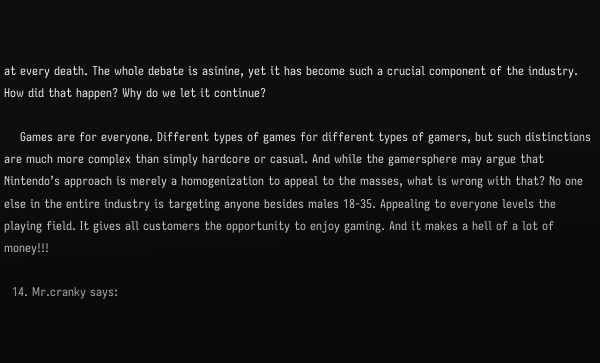at every death. The whole debate is asinine, yet it has become such a crucial component of the industry. How did that happen? Why do we let it continue?

    Games are for everyone. Different types of games for different types of gamers, but such distinctions are much more complex than simply hardcore or casual. And while the gamersphere may argue that Nintendo’s approach is merely a homogenization to appeal to the masses, what is wrong with that? No one else in the entire industry is targeting anyone besides males 18-35. Appealing to everyone levels the playing field. It gives all customers the opportunity to enjoy gaming. And it makes a hell of a lot of money!!!

  14. Mr.cranky says: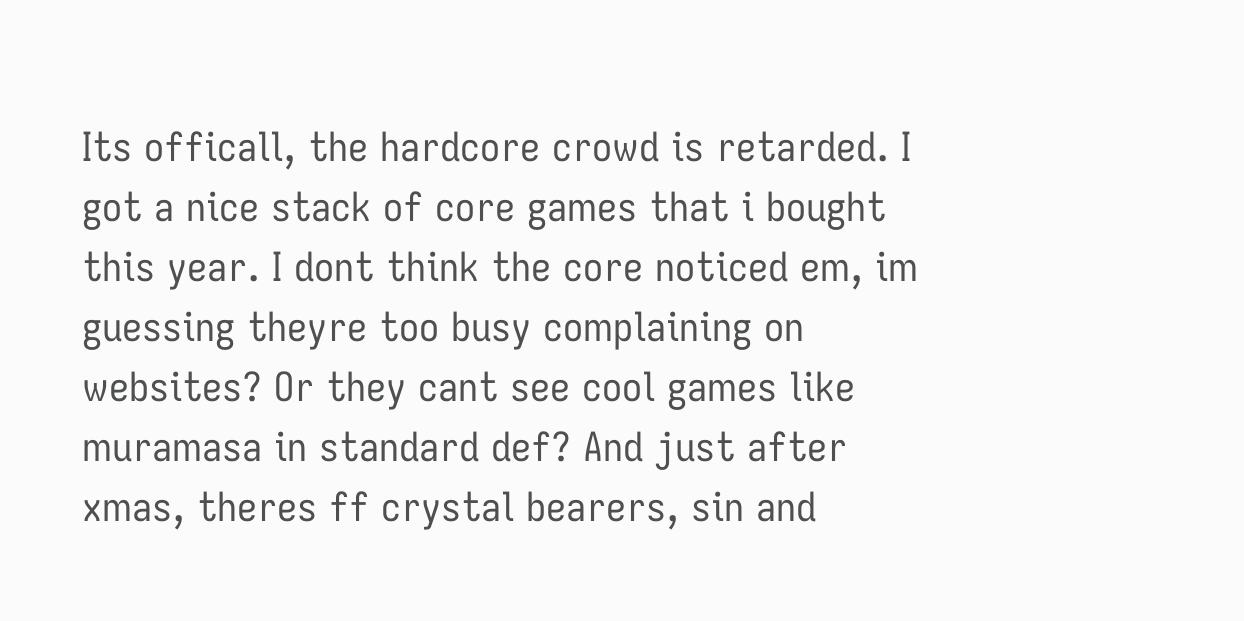Its officall, the hardcore crowd is retarded. I got a nice stack of core games that i bought this year. I dont think the core noticed em, im guessing theyre too busy complaining on websites? Or they cant see cool games like muramasa in standard def? And just after xmas, theres ff crystal bearers, sin and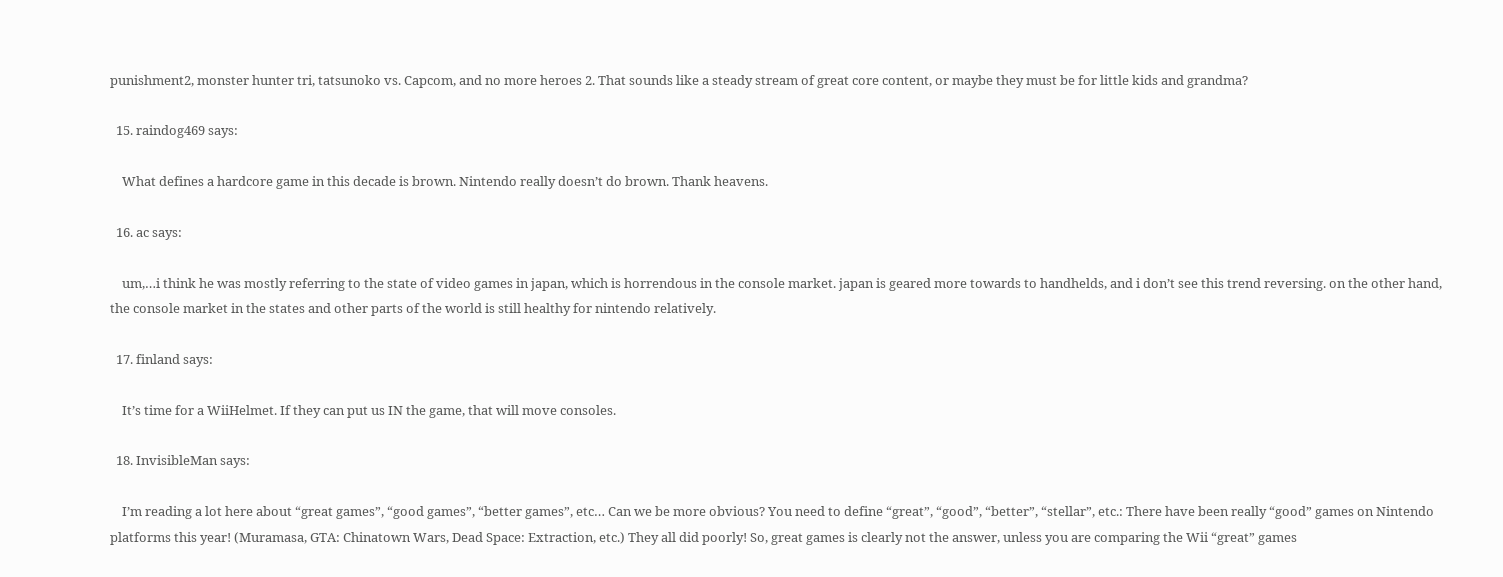punishment2, monster hunter tri, tatsunoko vs. Capcom, and no more heroes 2. That sounds like a steady stream of great core content, or maybe they must be for little kids and grandma?

  15. raindog469 says:

    What defines a hardcore game in this decade is brown. Nintendo really doesn’t do brown. Thank heavens.

  16. ac says:

    um,…i think he was mostly referring to the state of video games in japan, which is horrendous in the console market. japan is geared more towards to handhelds, and i don’t see this trend reversing. on the other hand, the console market in the states and other parts of the world is still healthy for nintendo relatively.

  17. finland says:

    It’s time for a WiiHelmet. If they can put us IN the game, that will move consoles.

  18. InvisibleMan says:

    I’m reading a lot here about “great games”, “good games”, “better games”, etc… Can we be more obvious? You need to define “great”, “good”, “better”, “stellar”, etc.: There have been really “good” games on Nintendo platforms this year! (Muramasa, GTA: Chinatown Wars, Dead Space: Extraction, etc.) They all did poorly! So, great games is clearly not the answer, unless you are comparing the Wii “great” games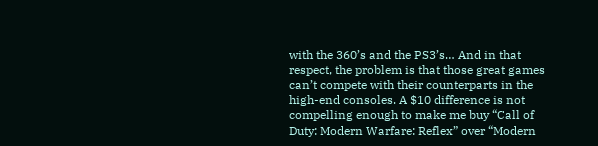with the 360’s and the PS3’s… And in that respect, the problem is that those great games can’t compete with their counterparts in the high-end consoles. A $10 difference is not compelling enough to make me buy “Call of Duty: Modern Warfare: Reflex” over “Modern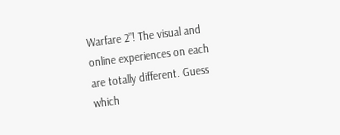Warfare 2”! The visual and online experiences on each are totally different. Guess which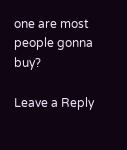one are most people gonna buy?

Leave a Reply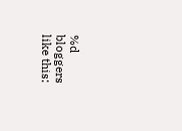%d bloggers like this: